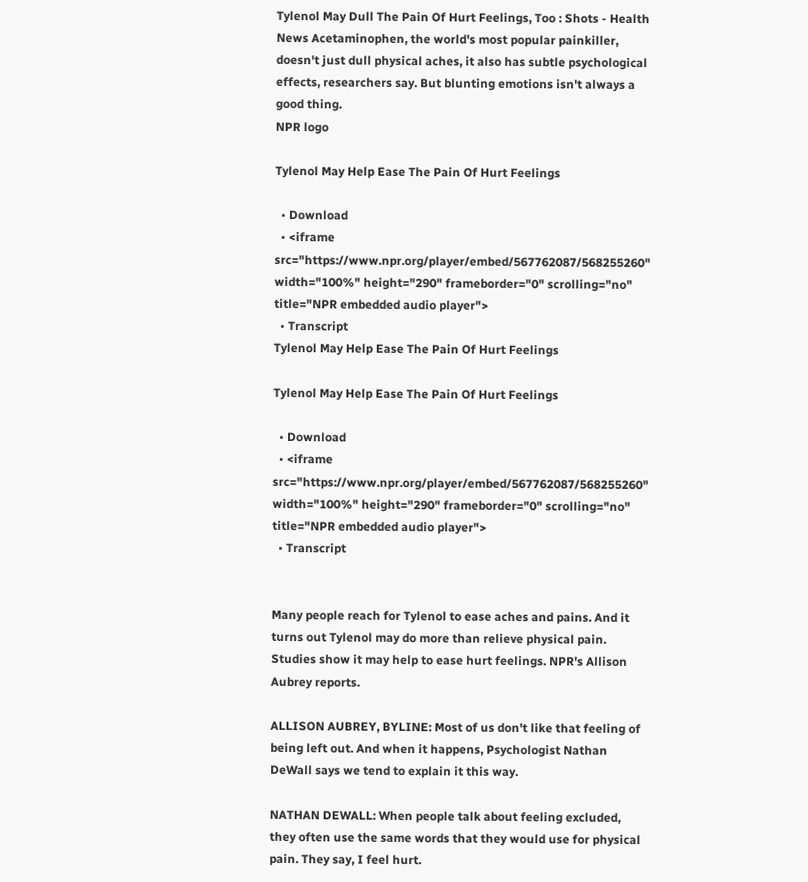Tylenol May Dull The Pain Of Hurt Feelings, Too : Shots - Health News Acetaminophen, the world's most popular painkiller, doesn't just dull physical aches, it also has subtle psychological effects, researchers say. But blunting emotions isn't always a good thing.
NPR logo

Tylenol May Help Ease The Pain Of Hurt Feelings

  • Download
  • <iframe src="https://www.npr.org/player/embed/567762087/568255260" width="100%" height="290" frameborder="0" scrolling="no" title="NPR embedded audio player">
  • Transcript
Tylenol May Help Ease The Pain Of Hurt Feelings

Tylenol May Help Ease The Pain Of Hurt Feelings

  • Download
  • <iframe src="https://www.npr.org/player/embed/567762087/568255260" width="100%" height="290" frameborder="0" scrolling="no" title="NPR embedded audio player">
  • Transcript


Many people reach for Tylenol to ease aches and pains. And it turns out Tylenol may do more than relieve physical pain. Studies show it may help to ease hurt feelings. NPR's Allison Aubrey reports.

ALLISON AUBREY, BYLINE: Most of us don't like that feeling of being left out. And when it happens, Psychologist Nathan DeWall says we tend to explain it this way.

NATHAN DEWALL: When people talk about feeling excluded, they often use the same words that they would use for physical pain. They say, I feel hurt.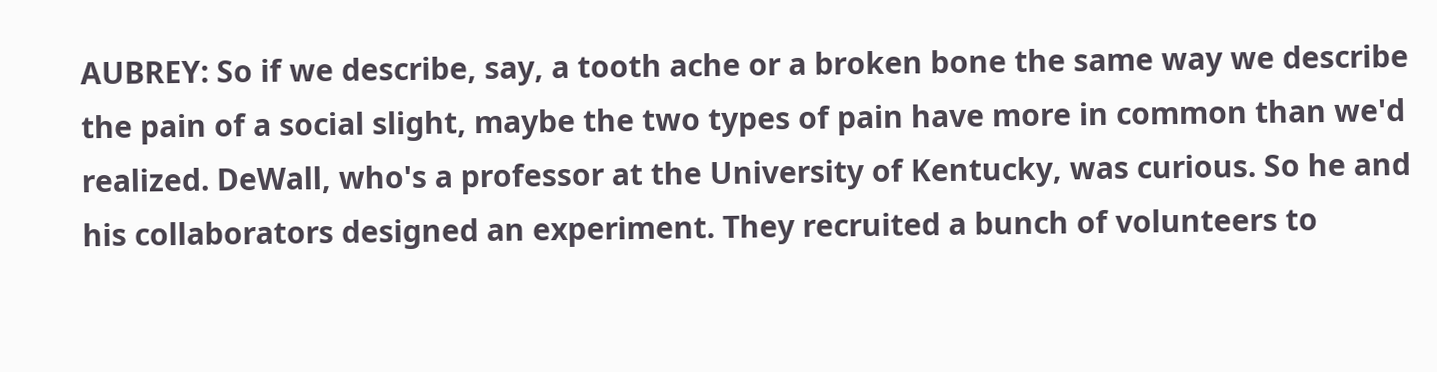AUBREY: So if we describe, say, a tooth ache or a broken bone the same way we describe the pain of a social slight, maybe the two types of pain have more in common than we'd realized. DeWall, who's a professor at the University of Kentucky, was curious. So he and his collaborators designed an experiment. They recruited a bunch of volunteers to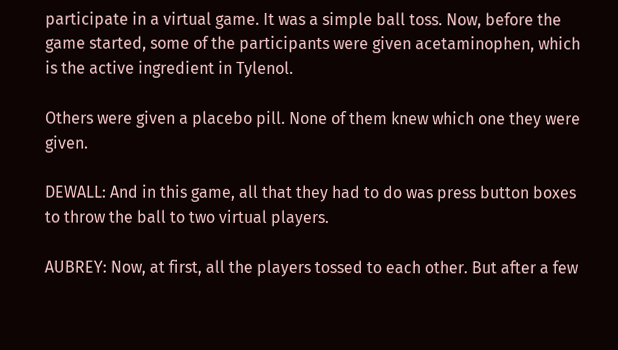participate in a virtual game. It was a simple ball toss. Now, before the game started, some of the participants were given acetaminophen, which is the active ingredient in Tylenol.

Others were given a placebo pill. None of them knew which one they were given.

DEWALL: And in this game, all that they had to do was press button boxes to throw the ball to two virtual players.

AUBREY: Now, at first, all the players tossed to each other. But after a few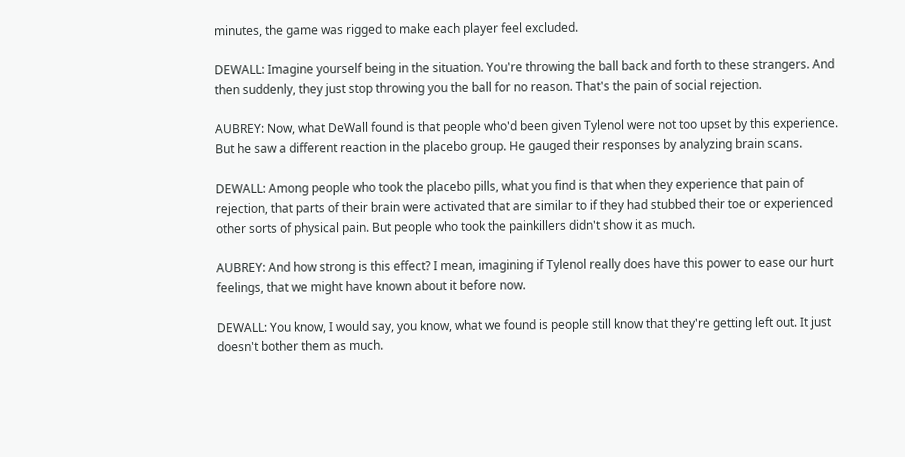minutes, the game was rigged to make each player feel excluded.

DEWALL: Imagine yourself being in the situation. You're throwing the ball back and forth to these strangers. And then suddenly, they just stop throwing you the ball for no reason. That's the pain of social rejection.

AUBREY: Now, what DeWall found is that people who'd been given Tylenol were not too upset by this experience. But he saw a different reaction in the placebo group. He gauged their responses by analyzing brain scans.

DEWALL: Among people who took the placebo pills, what you find is that when they experience that pain of rejection, that parts of their brain were activated that are similar to if they had stubbed their toe or experienced other sorts of physical pain. But people who took the painkillers didn't show it as much.

AUBREY: And how strong is this effect? I mean, imagining if Tylenol really does have this power to ease our hurt feelings, that we might have known about it before now.

DEWALL: You know, I would say, you know, what we found is people still know that they're getting left out. It just doesn't bother them as much.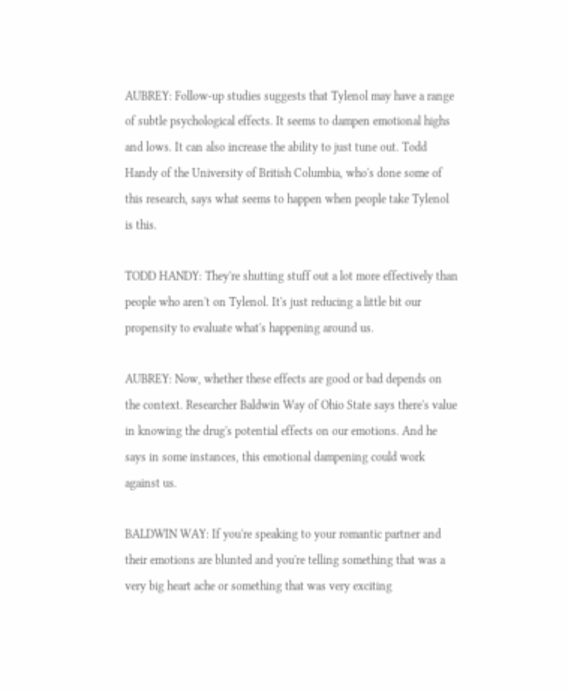AUBREY: Follow-up studies suggests that Tylenol may have a range of subtle psychological effects. It seems to dampen emotional highs and lows. It can also increase the ability to just tune out. Todd Handy of the University of British Columbia, who's done some of this research, says what seems to happen when people take Tylenol is this.

TODD HANDY: They're shutting stuff out a lot more effectively than people who aren't on Tylenol. It's just reducing a little bit our propensity to evaluate what's happening around us.

AUBREY: Now, whether these effects are good or bad depends on the context. Researcher Baldwin Way of Ohio State says there's value in knowing the drug's potential effects on our emotions. And he says in some instances, this emotional dampening could work against us.

BALDWIN WAY: If you're speaking to your romantic partner and their emotions are blunted and you're telling something that was a very big heart ache or something that was very exciting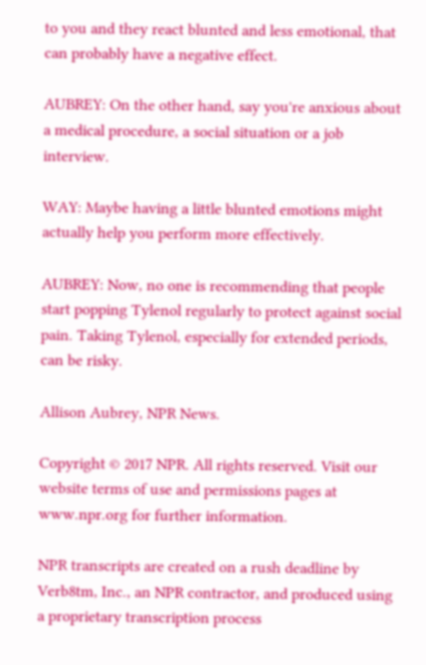to you and they react blunted and less emotional, that can probably have a negative effect.

AUBREY: On the other hand, say you're anxious about a medical procedure, a social situation or a job interview.

WAY: Maybe having a little blunted emotions might actually help you perform more effectively.

AUBREY: Now, no one is recommending that people start popping Tylenol regularly to protect against social pain. Taking Tylenol, especially for extended periods, can be risky.

Allison Aubrey, NPR News.

Copyright © 2017 NPR. All rights reserved. Visit our website terms of use and permissions pages at www.npr.org for further information.

NPR transcripts are created on a rush deadline by Verb8tm, Inc., an NPR contractor, and produced using a proprietary transcription process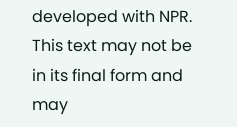developed with NPR. This text may not be in its final form and may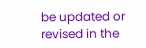be updated or revised in the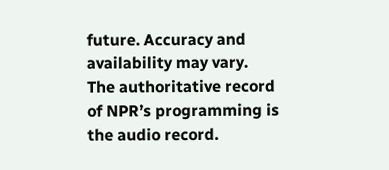future. Accuracy and availability may vary. The authoritative record of NPR’s programming is the audio record.